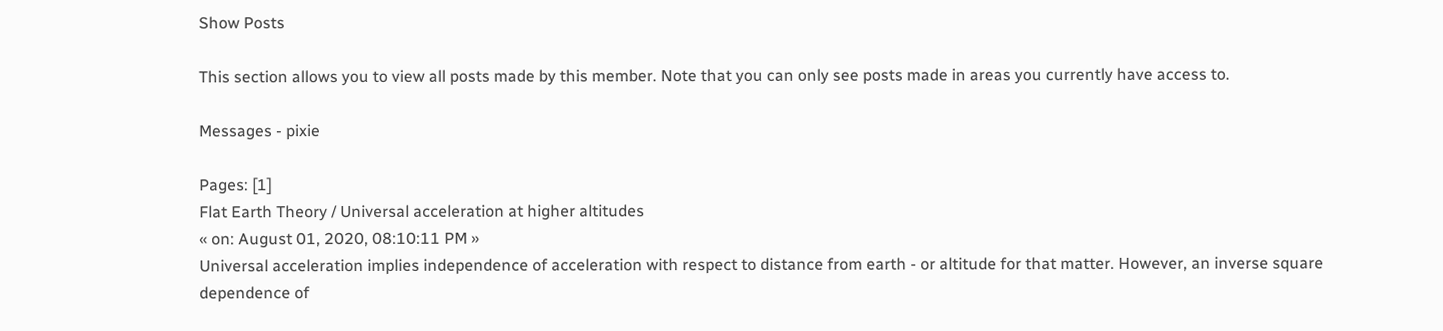Show Posts

This section allows you to view all posts made by this member. Note that you can only see posts made in areas you currently have access to.

Messages - pixie

Pages: [1]
Flat Earth Theory / Universal acceleration at higher altitudes
« on: August 01, 2020, 08:10:11 PM »
Universal acceleration implies independence of acceleration with respect to distance from earth - or altitude for that matter. However, an inverse square dependence of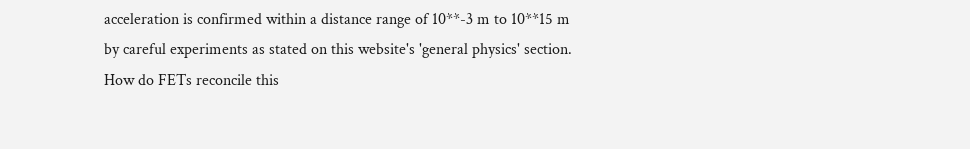acceleration is confirmed within a distance range of 10**-3 m to 10**15 m by careful experiments as stated on this website's 'general physics' section. How do FETs reconcile this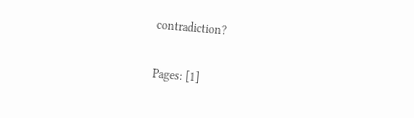contradiction?

Pages: [1]